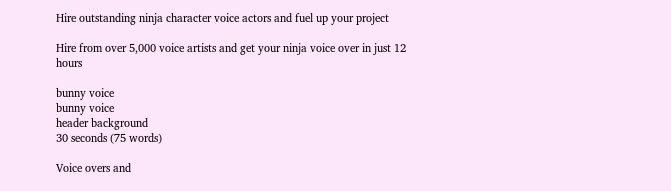Hire outstanding ninja character voice actors and fuel up your project

Hire from over 5,000 voice artists and get your ninja voice over in just 12 hours

bunny voice
bunny voice
header background
30 seconds (75 words)

Voice overs and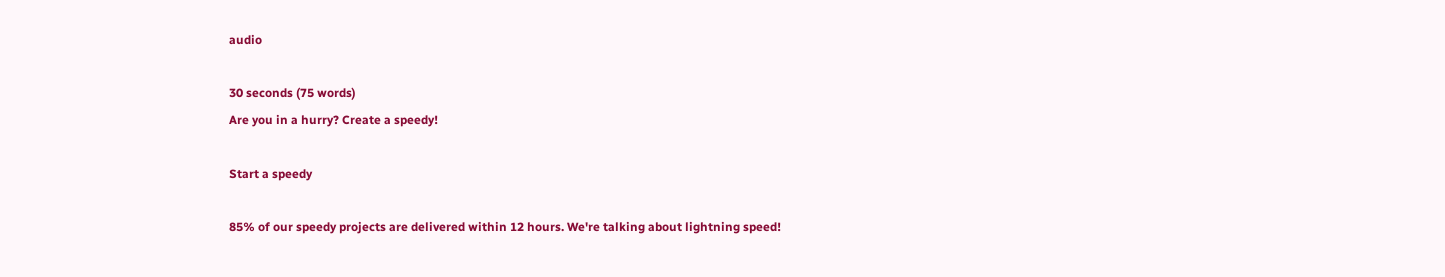audio

30 seconds (75 words)
Are you in a hurry? Create a speedy!

Start a speedy

85% of our speedy projects are delivered within 12 hours. We're talking about lightning speed!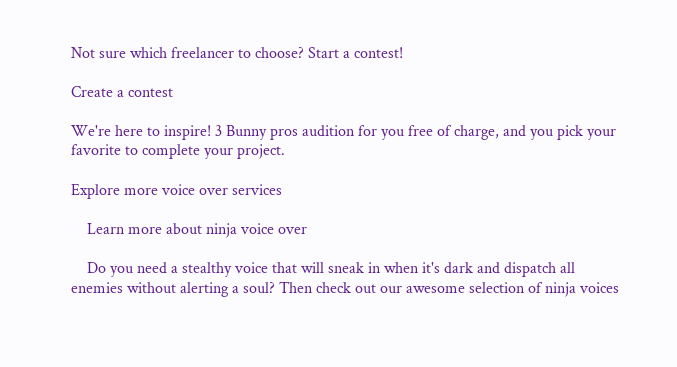Not sure which freelancer to choose? Start a contest!

Create a contest

We're here to inspire! 3 Bunny pros audition for you free of charge, and you pick your favorite to complete your project.

Explore more voice over services

    Learn more about ninja voice over

    Do you need a stealthy voice that will sneak in when it's dark and dispatch all enemies without alerting a soul? Then check out our awesome selection of ninja voices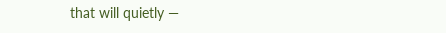that will quietly —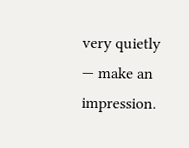very quietly — make an impression.